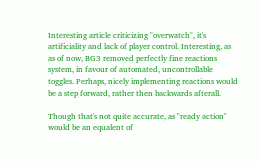Interesting article criticizing "overwatch", it's artificiality and lack of player control. Interesting, as as of now, BG3 removed perfectly fine reactions system, in favour of automated, uncontrollable toggles. Perhaps, nicely implementing reactions would be a step forward, rather then backwards afterall.

Though that's not quite accurate, as "ready action" would be an equalent of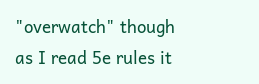"overwatch" though as I read 5e rules it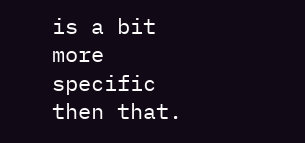is a bit more specific then that.